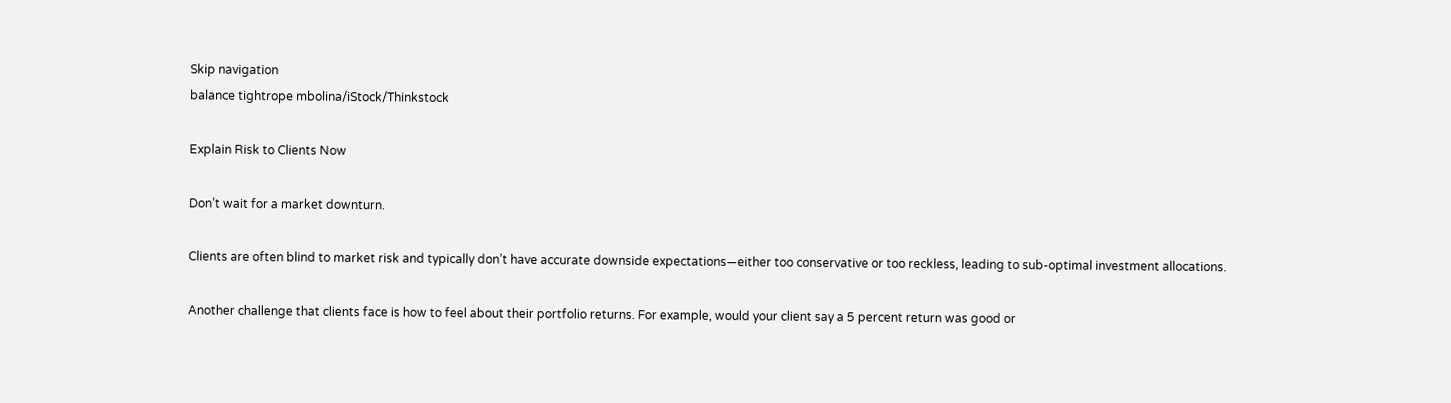Skip navigation
balance tightrope mbolina/iStock/Thinkstock

Explain Risk to Clients Now

Don’t wait for a market downturn.

Clients are often blind to market risk and typically don’t have accurate downside expectations—either too conservative or too reckless, leading to sub-optimal investment allocations.

Another challenge that clients face is how to feel about their portfolio returns. For example, would your client say a 5 percent return was good or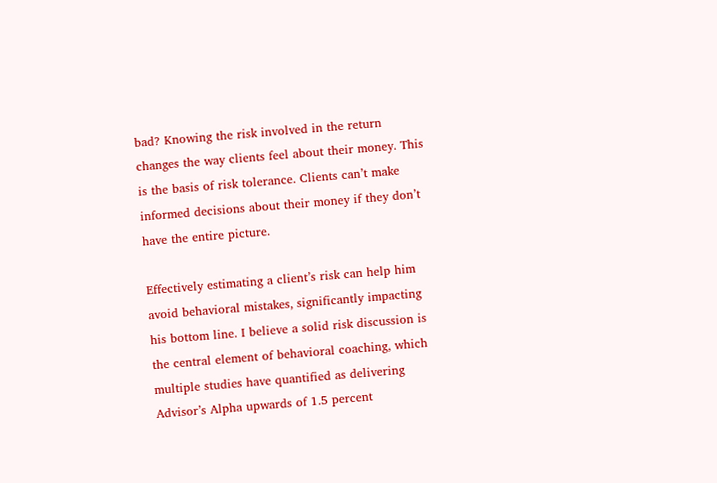bad? Knowing the risk involved in the return changes the way clients feel about their money. This is the basis of risk tolerance. Clients can’t make informed decisions about their money if they don’t have the entire picture.

Effectively estimating a client’s risk can help him avoid behavioral mistakes, significantly impacting his bottom line. I believe a solid risk discussion is the central element of behavioral coaching, which multiple studies have quantified as delivering Advisor’s Alpha upwards of 1.5 percent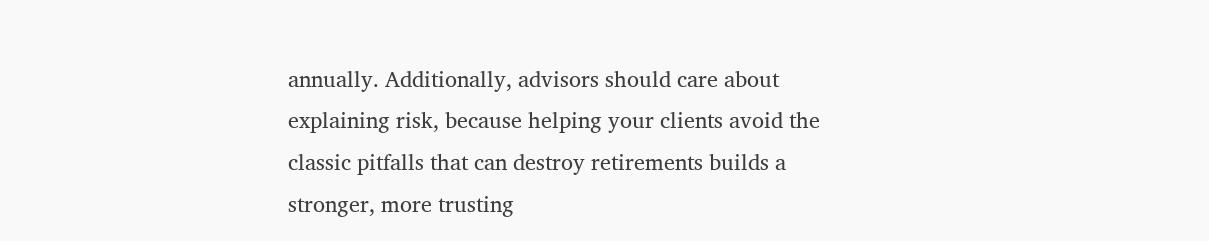annually. Additionally, advisors should care about explaining risk, because helping your clients avoid the classic pitfalls that can destroy retirements builds a stronger, more trusting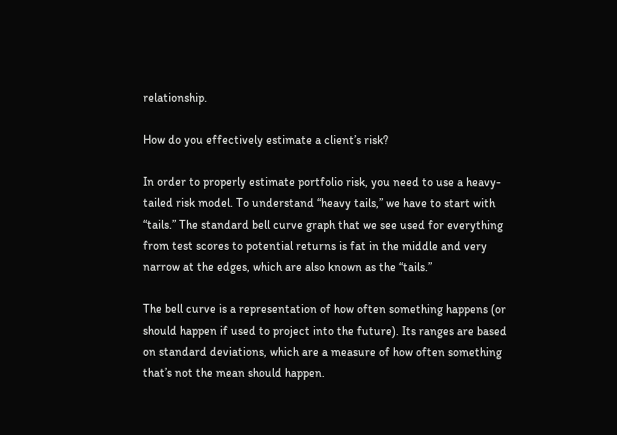relationship.

How do you effectively estimate a client’s risk?

In order to properly estimate portfolio risk, you need to use a heavy-tailed risk model. To understand “heavy tails,” we have to start with “tails.” The standard bell curve graph that we see used for everything from test scores to potential returns is fat in the middle and very narrow at the edges, which are also known as the “tails.”

The bell curve is a representation of how often something happens (or should happen if used to project into the future). Its ranges are based on standard deviations, which are a measure of how often something that’s not the mean should happen.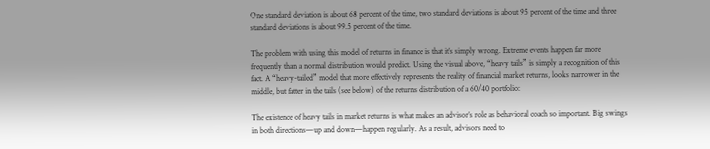One standard deviation is about 68 percent of the time, two standard deviations is about 95 percent of the time and three standard deviations is about 99.5 percent of the time.

The problem with using this model of returns in finance is that it’s simply wrong. Extreme events happen far more frequently than a normal distribution would predict. Using the visual above, “heavy tails” is simply a recognition of this fact. A “heavy-tailed” model that more effectively represents the reality of financial market returns, looks narrower in the middle, but fatter in the tails (see below) of the returns distribution of a 60/40 portfolio:

The existence of heavy tails in market returns is what makes an advisor’s role as behavioral coach so important. Big swings in both directions—up and down—happen regularly. As a result, advisors need to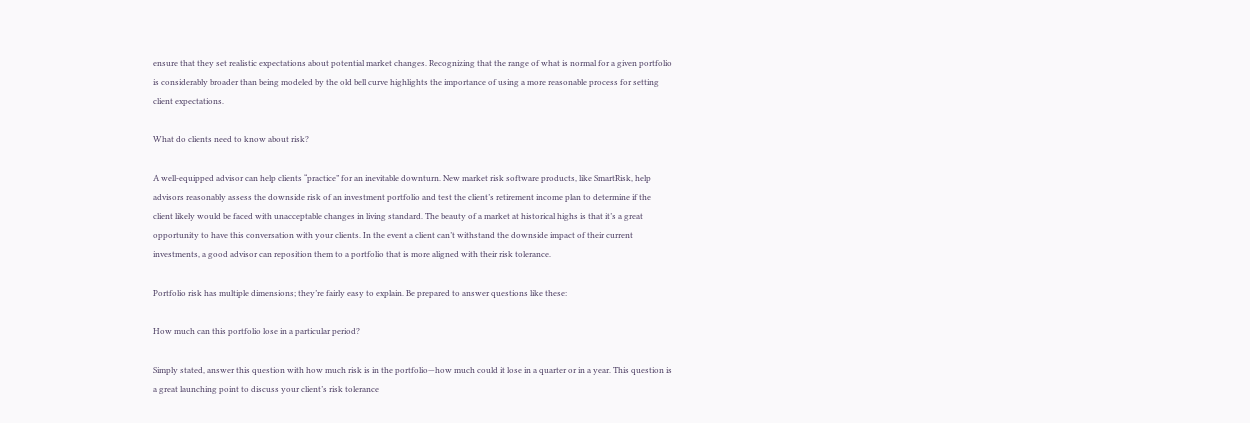ensure that they set realistic expectations about potential market changes. Recognizing that the range of what is normal for a given portfolio is considerably broader than being modeled by the old bell curve highlights the importance of using a more reasonable process for setting client expectations.

What do clients need to know about risk?

A well-equipped advisor can help clients “practice” for an inevitable downturn. New market risk software products, like SmartRisk, help advisors reasonably assess the downside risk of an investment portfolio and test the client’s retirement income plan to determine if the client likely would be faced with unacceptable changes in living standard. The beauty of a market at historical highs is that it’s a great opportunity to have this conversation with your clients. In the event a client can’t withstand the downside impact of their current investments, a good advisor can reposition them to a portfolio that is more aligned with their risk tolerance.

Portfolio risk has multiple dimensions; they’re fairly easy to explain. Be prepared to answer questions like these:

How much can this portfolio lose in a particular period?

Simply stated, answer this question with how much risk is in the portfolio—how much could it lose in a quarter or in a year. This question is a great launching point to discuss your client’s risk tolerance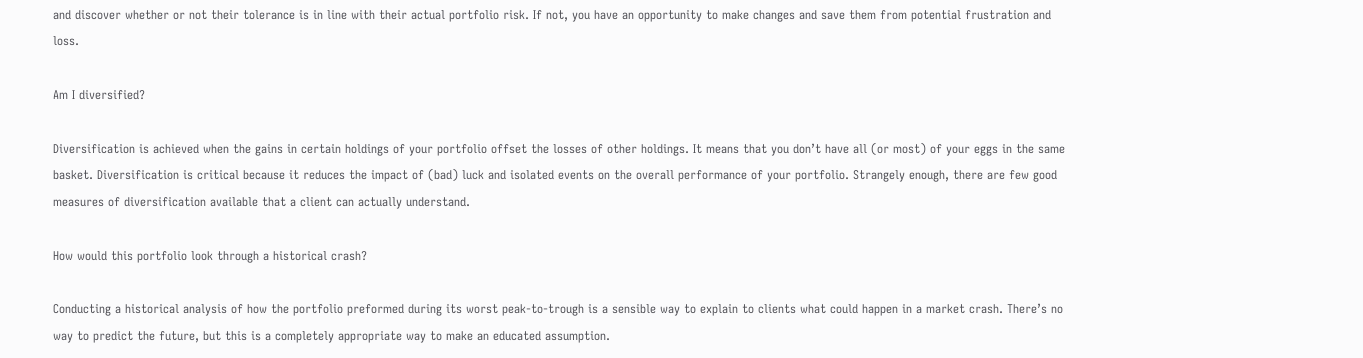and discover whether or not their tolerance is in line with their actual portfolio risk. If not, you have an opportunity to make changes and save them from potential frustration and loss.

Am I diversified?

Diversification is achieved when the gains in certain holdings of your portfolio offset the losses of other holdings. It means that you don’t have all (or most) of your eggs in the same basket. Diversification is critical because it reduces the impact of (bad) luck and isolated events on the overall performance of your portfolio. Strangely enough, there are few good measures of diversification available that a client can actually understand.

How would this portfolio look through a historical crash?

Conducting a historical analysis of how the portfolio preformed during its worst peak-to-trough is a sensible way to explain to clients what could happen in a market crash. There’s no way to predict the future, but this is a completely appropriate way to make an educated assumption.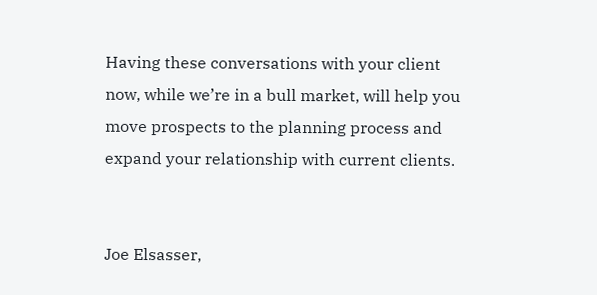Having these conversations with your client now, while we’re in a bull market, will help you move prospects to the planning process and expand your relationship with current clients.


Joe Elsasser,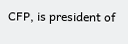CFP, is president of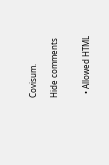Covisum.

Hide comments


  • Allowed HTML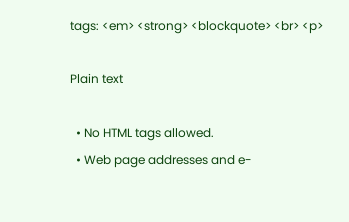tags: <em> <strong> <blockquote> <br> <p>

Plain text

  • No HTML tags allowed.
  • Web page addresses and e-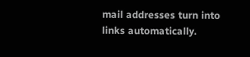mail addresses turn into links automatically.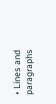• Lines and paragraphs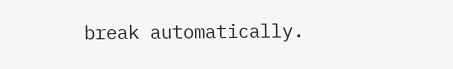break automatically.